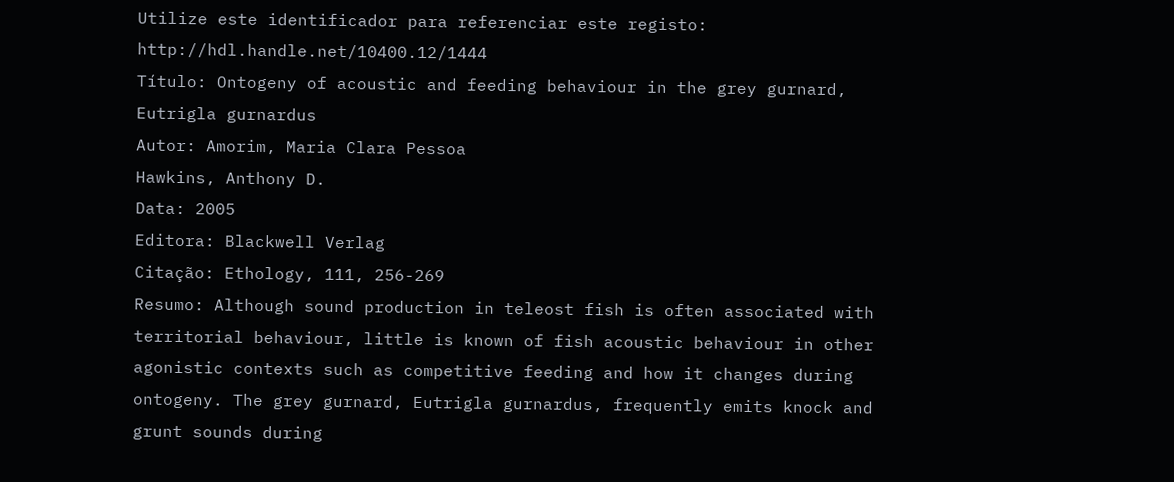Utilize este identificador para referenciar este registo: http://hdl.handle.net/10400.12/1444
Título: Ontogeny of acoustic and feeding behaviour in the grey gurnard, Eutrigla gurnardus
Autor: Amorim, Maria Clara Pessoa
Hawkins, Anthony D.
Data: 2005
Editora: Blackwell Verlag
Citação: Ethology, 111, 256-269
Resumo: Although sound production in teleost fish is often associated with territorial behaviour, little is known of fish acoustic behaviour in other agonistic contexts such as competitive feeding and how it changes during ontogeny. The grey gurnard, Eutrigla gurnardus, frequently emits knock and grunt sounds during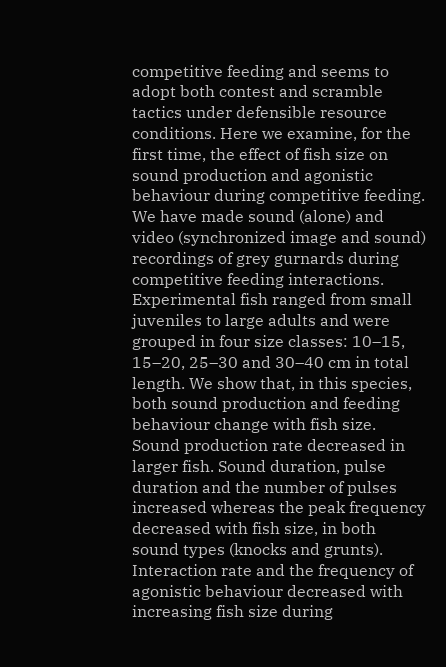competitive feeding and seems to adopt both contest and scramble tactics under defensible resource conditions. Here we examine, for the first time, the effect of fish size on sound production and agonistic behaviour during competitive feeding. We have made sound (alone) and video (synchronized image and sound) recordings of grey gurnards during competitive feeding interactions. Experimental fish ranged from small juveniles to large adults and were grouped in four size classes: 10–15, 15–20, 25–30 and 30–40 cm in total length. We show that, in this species, both sound production and feeding behaviour change with fish size. Sound production rate decreased in larger fish. Sound duration, pulse duration and the number of pulses increased whereas the peak frequency decreased with fish size, in both sound types (knocks and grunts). Interaction rate and the frequency of agonistic behaviour decreased with increasing fish size during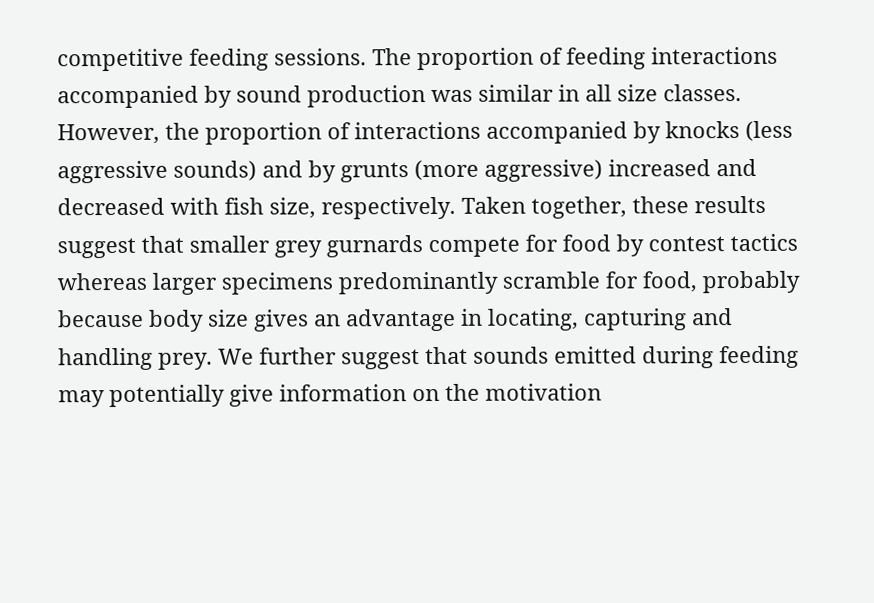competitive feeding sessions. The proportion of feeding interactions accompanied by sound production was similar in all size classes. However, the proportion of interactions accompanied by knocks (less aggressive sounds) and by grunts (more aggressive) increased and decreased with fish size, respectively. Taken together, these results suggest that smaller grey gurnards compete for food by contest tactics whereas larger specimens predominantly scramble for food, probably because body size gives an advantage in locating, capturing and handling prey. We further suggest that sounds emitted during feeding may potentially give information on the motivation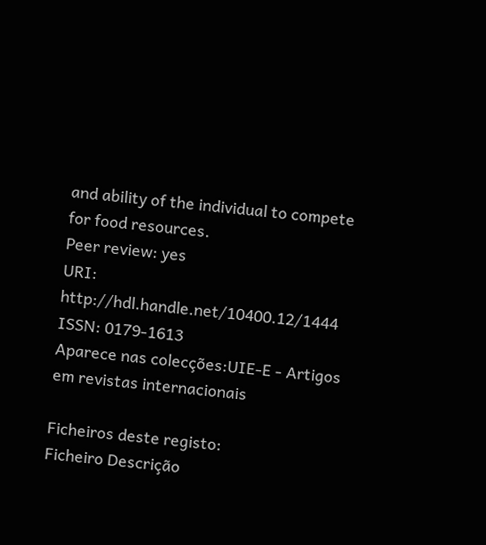and ability of the individual to compete for food resources.
Peer review: yes
URI: http://hdl.handle.net/10400.12/1444
ISSN: 0179-1613
Aparece nas colecções:UIE-E - Artigos em revistas internacionais

Ficheiros deste registo:
Ficheiro Descrição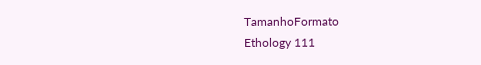TamanhoFormato
Ethology 111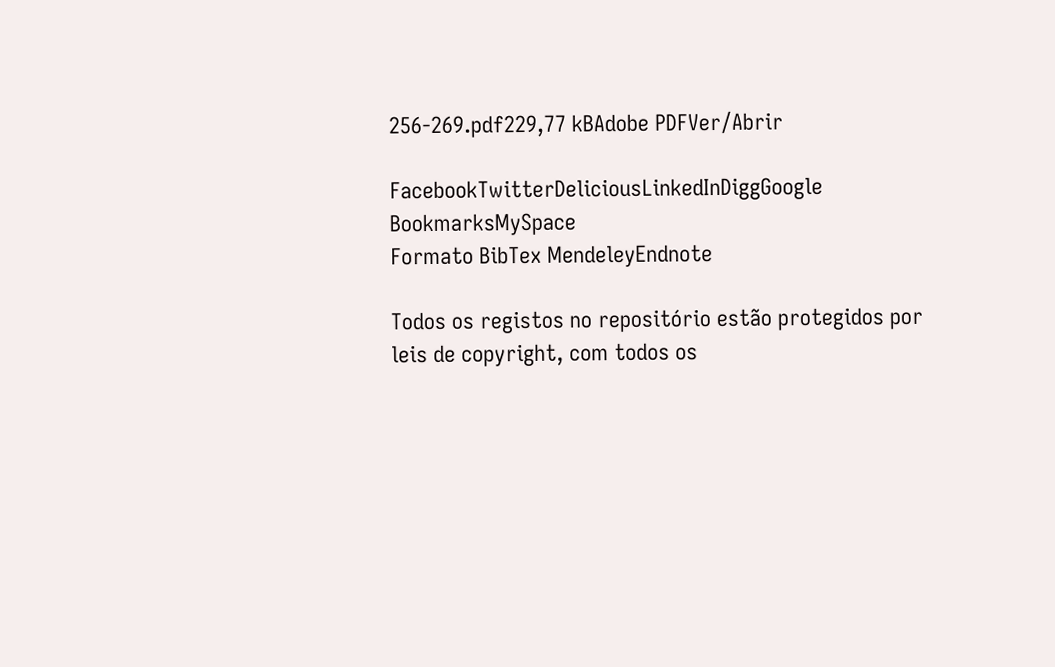256-269.pdf229,77 kBAdobe PDFVer/Abrir

FacebookTwitterDeliciousLinkedInDiggGoogle BookmarksMySpace
Formato BibTex MendeleyEndnote

Todos os registos no repositório estão protegidos por leis de copyright, com todos os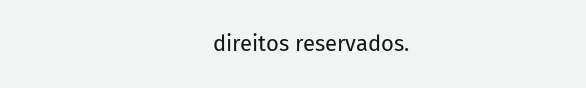direitos reservados.